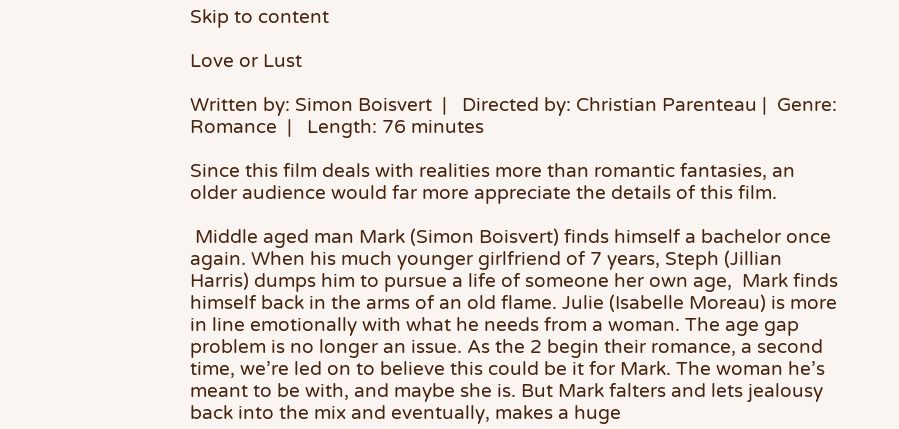Skip to content

Love or Lust

Written by: Simon Boisvert  |   Directed by: Christian Parenteau |  Genre: Romance  |   Length: 76 minutes

Since this film deals with realities more than romantic fantasies, an older audience would far more appreciate the details of this film.

 Middle aged man Mark (Simon Boisvert) finds himself a bachelor once again. When his much younger girlfriend of 7 years, Steph (Jillian Harris) dumps him to pursue a life of someone her own age,  Mark finds himself back in the arms of an old flame. Julie (Isabelle Moreau) is more in line emotionally with what he needs from a woman. The age gap problem is no longer an issue. As the 2 begin their romance, a second time, we’re led on to believe this could be it for Mark. The woman he’s meant to be with, and maybe she is. But Mark falters and lets jealousy back into the mix and eventually, makes a huge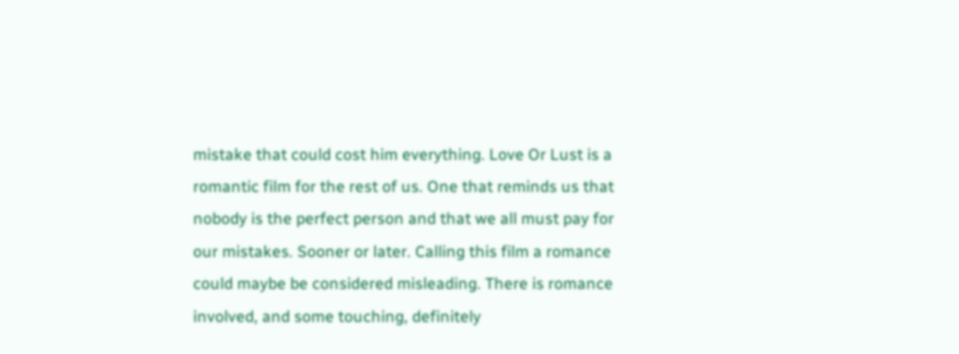mistake that could cost him everything. Love Or Lust is a romantic film for the rest of us. One that reminds us that nobody is the perfect person and that we all must pay for our mistakes. Sooner or later. Calling this film a romance could maybe be considered misleading. There is romance involved, and some touching, definitely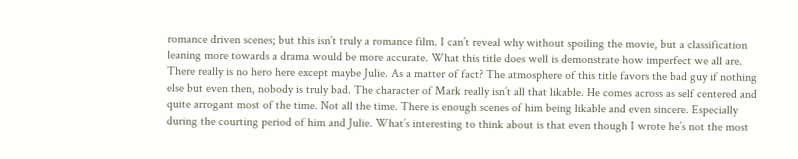romance driven scenes; but this isn’t truly a romance film. I can’t reveal why without spoiling the movie, but a classification leaning more towards a drama would be more accurate. What this title does well is demonstrate how imperfect we all are. There really is no hero here except maybe Julie. As a matter of fact? The atmosphere of this title favors the bad guy if nothing else but even then, nobody is truly bad. The character of Mark really isn’t all that likable. He comes across as self centered and quite arrogant most of the time. Not all the time. There is enough scenes of him being likable and even sincere. Especially during the courting period of him and Julie. What’s interesting to think about is that even though I wrote he’s not the most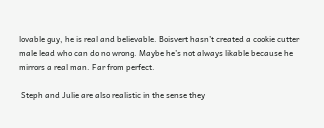lovable guy, he is real and believable. Boisvert hasn’t created a cookie cutter male lead who can do no wrong. Maybe he’s not always likable because he mirrors a real man. Far from perfect.

 Steph and Julie are also realistic in the sense they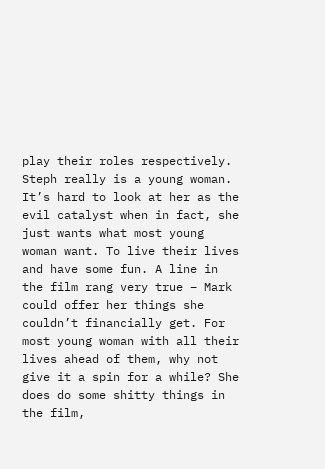play their roles respectively. Steph really is a young woman. It’s hard to look at her as the evil catalyst when in fact, she just wants what most young woman want. To live their lives and have some fun. A line in the film rang very true – Mark could offer her things she couldn’t financially get. For most young woman with all their lives ahead of them, why not give it a spin for a while? She does do some shitty things in the film,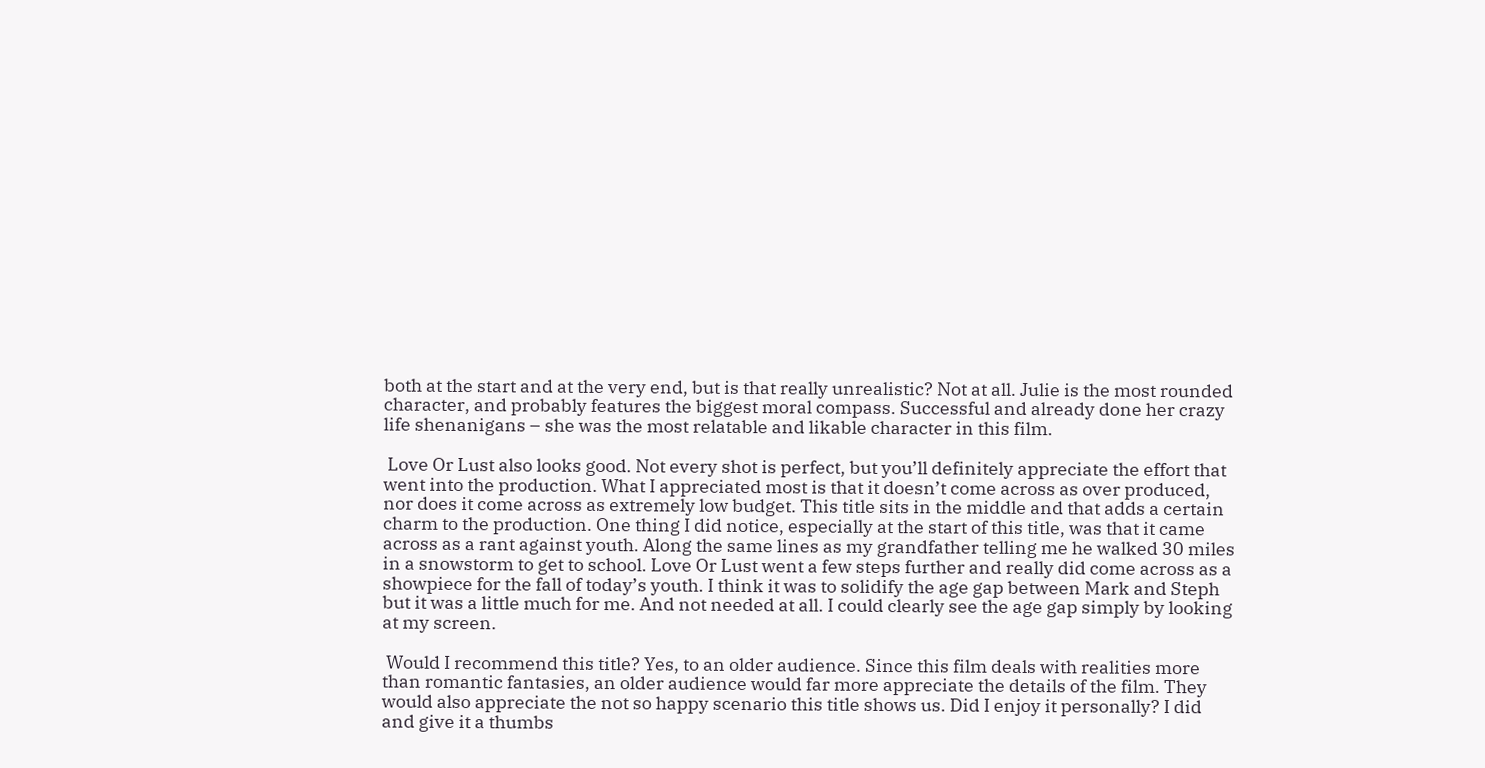both at the start and at the very end, but is that really unrealistic? Not at all. Julie is the most rounded character, and probably features the biggest moral compass. Successful and already done her crazy life shenanigans – she was the most relatable and likable character in this film.

 Love Or Lust also looks good. Not every shot is perfect, but you’ll definitely appreciate the effort that went into the production. What I appreciated most is that it doesn’t come across as over produced, nor does it come across as extremely low budget. This title sits in the middle and that adds a certain charm to the production. One thing I did notice, especially at the start of this title, was that it came across as a rant against youth. Along the same lines as my grandfather telling me he walked 30 miles in a snowstorm to get to school. Love Or Lust went a few steps further and really did come across as a showpiece for the fall of today’s youth. I think it was to solidify the age gap between Mark and Steph but it was a little much for me. And not needed at all. I could clearly see the age gap simply by looking at my screen.

 Would I recommend this title? Yes, to an older audience. Since this film deals with realities more than romantic fantasies, an older audience would far more appreciate the details of the film. They would also appreciate the not so happy scenario this title shows us. Did I enjoy it personally? I did and give it a thumbs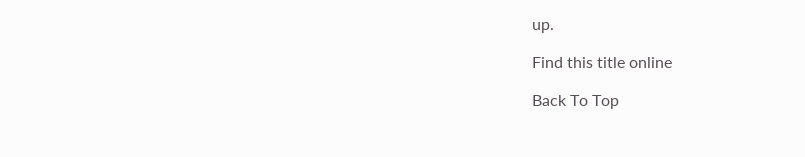up.

Find this title online

Back To Top